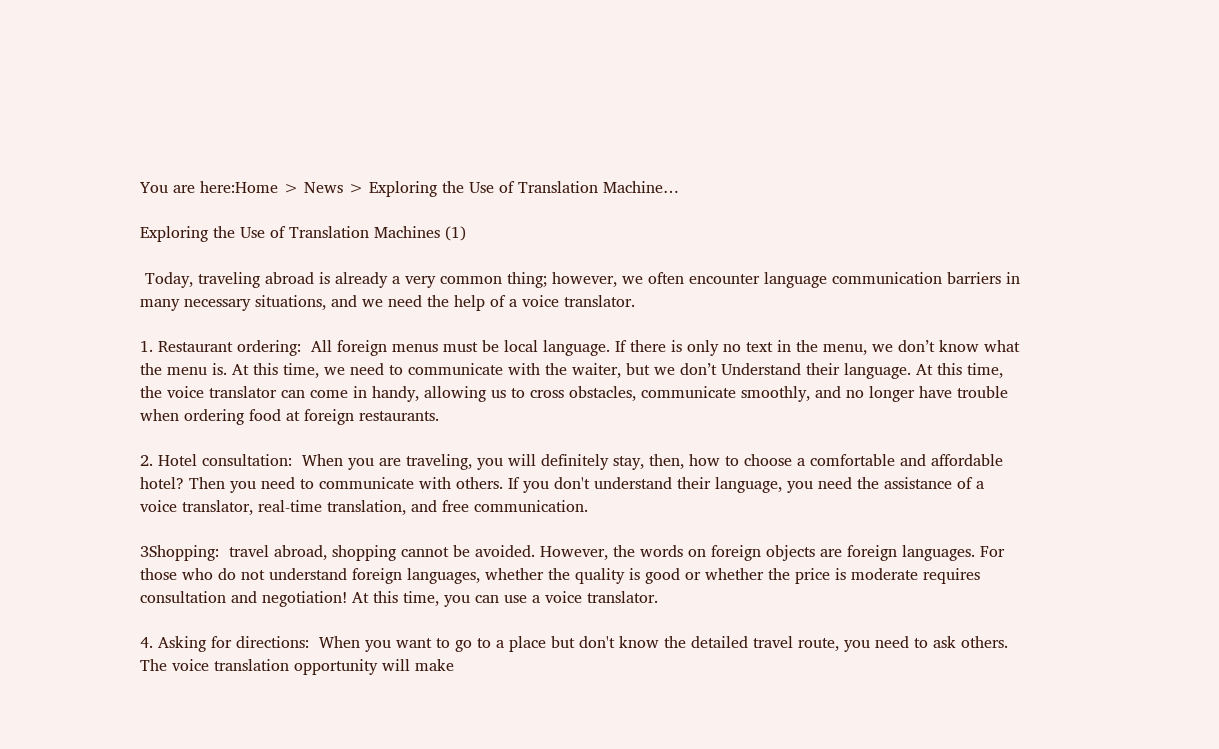You are here:Home > News > Exploring the Use of Translation Machine…

Exploring the Use of Translation Machines (1)

 Today, traveling abroad is already a very common thing; however, we often encounter language communication barriers in many necessary situations, and we need the help of a voice translator.

1. Restaurant ordering:  All foreign menus must be local language. If there is only no text in the menu, we don’t know what the menu is. At this time, we need to communicate with the waiter, but we don’t Understand their language. At this time, the voice translator can come in handy, allowing us to cross obstacles, communicate smoothly, and no longer have trouble when ordering food at foreign restaurants.

2. Hotel consultation:  When you are traveling, you will definitely stay, then, how to choose a comfortable and affordable hotel? Then you need to communicate with others. If you don't understand their language, you need the assistance of a voice translator, real-time translation, and free communication.

3Shopping:  travel abroad, shopping cannot be avoided. However, the words on foreign objects are foreign languages. For those who do not understand foreign languages, whether the quality is good or whether the price is moderate requires consultation and negotiation! At this time, you can use a voice translator.

4. Asking for directions:  When you want to go to a place but don't know the detailed travel route, you need to ask others. The voice translation opportunity will make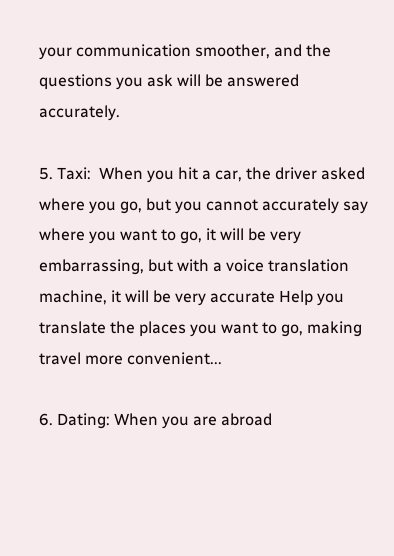your communication smoother, and the questions you ask will be answered accurately.

5. Taxi:  When you hit a car, the driver asked where you go, but you cannot accurately say where you want to go, it will be very embarrassing, but with a voice translation machine, it will be very accurate Help you translate the places you want to go, making travel more convenient...

6. Dating: When you are abroad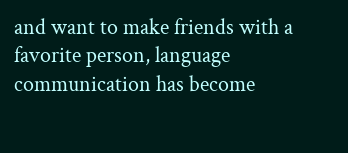and want to make friends with a favorite person, language communication has become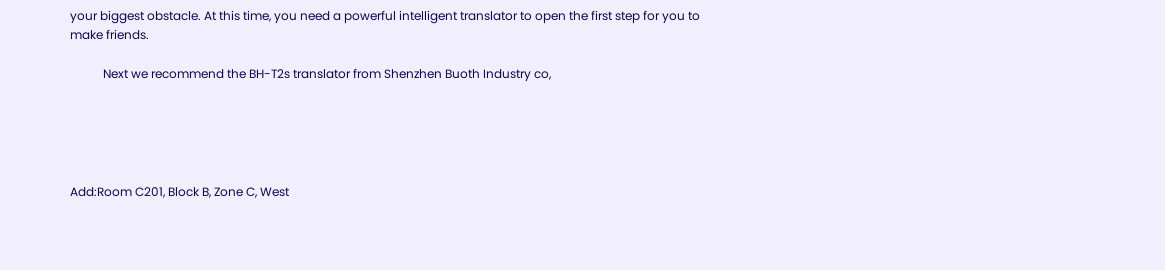your biggest obstacle. At this time, you need a powerful intelligent translator to open the first step for you to make friends.

           Next we recommend the BH-T2s translator from Shenzhen Buoth Industry co,





Add:Room C201, Block B, Zone C, West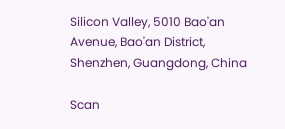Silicon Valley, 5010 Bao'an Avenue, Bao'an District, Shenzhen, Guangdong, China

Scan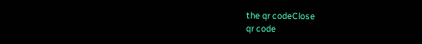the qr codeClose
qr code